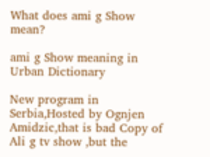What does ami g Show mean?

ami g Show meaning in Urban Dictionary

New program in Serbia,Hosted by Ognjen Amidzic,that is bad Copy of Ali g tv show ,but the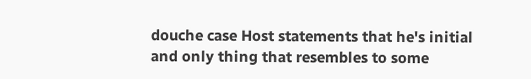douche case Host statements that he's initial and only thing that resembles to some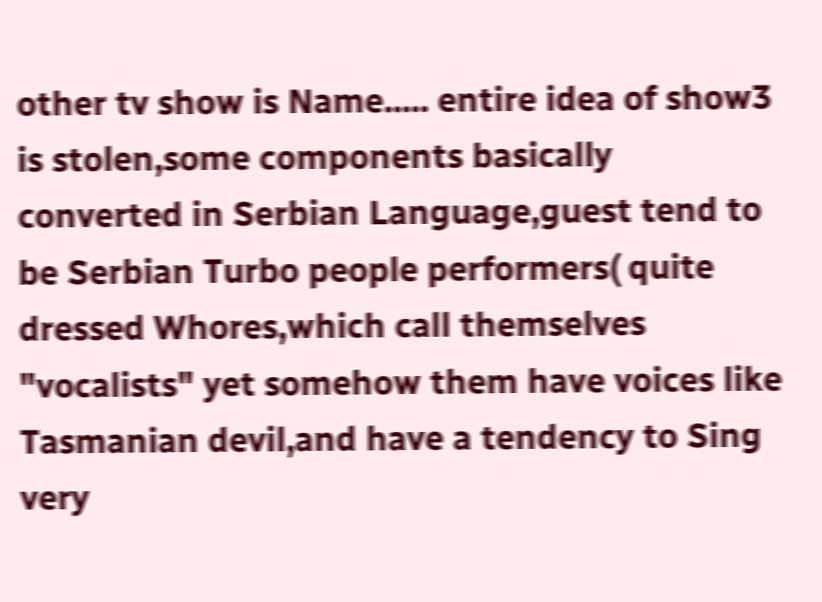other tv show is Name..... entire idea of show3 is stolen,some components basically converted in Serbian Language,guest tend to be Serbian Turbo people performers( quite dressed Whores,which call themselves "vocalists" yet somehow them have voices like Tasmanian devil,and have a tendency to Sing very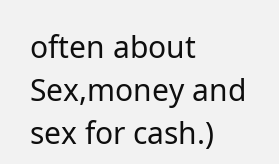often about Sex,money and sex for cash.)